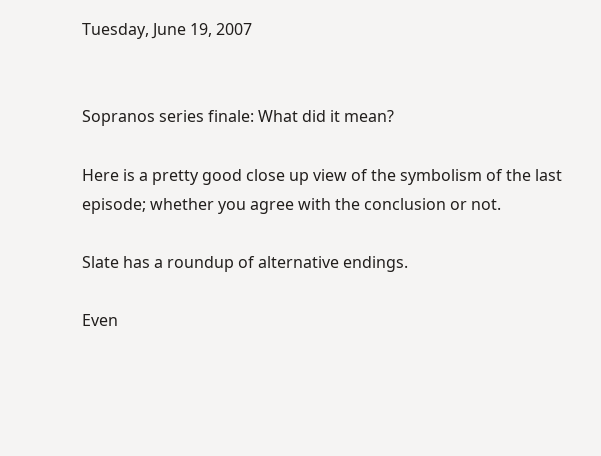Tuesday, June 19, 2007


Sopranos series finale: What did it mean?

Here is a pretty good close up view of the symbolism of the last episode; whether you agree with the conclusion or not.

Slate has a roundup of alternative endings.

Even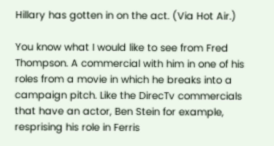Hillary has gotten in on the act. (Via Hot Air.)

You know what I would like to see from Fred Thompson. A commercial with him in one of his roles from a movie in which he breaks into a campaign pitch. Like the DirecTv commercials that have an actor, Ben Stein for example, resprising his role in Ferris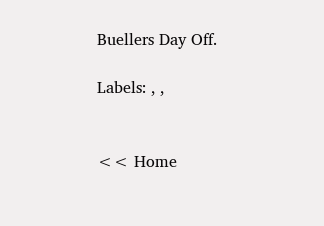Buellers Day Off.

Labels: , ,


<< Home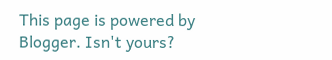This page is powered by Blogger. Isn't yours?